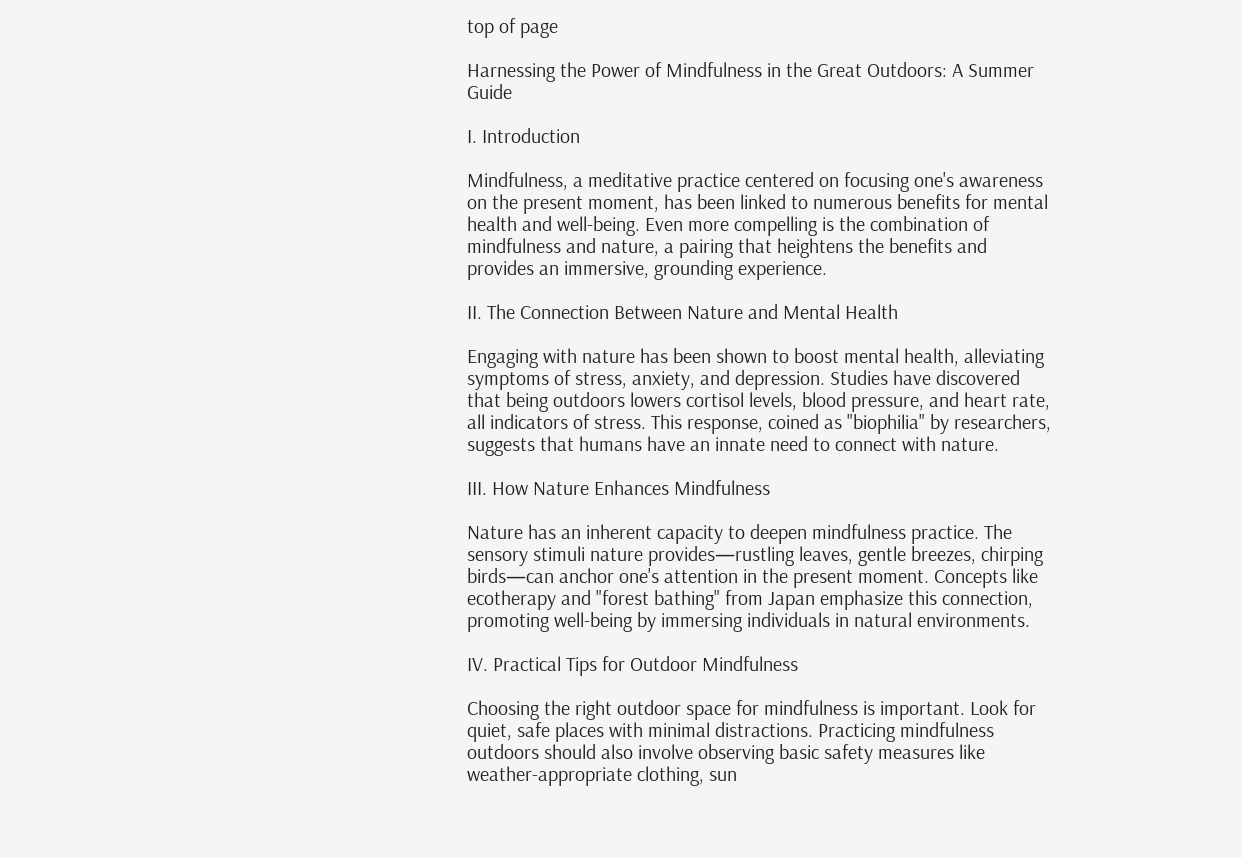top of page

Harnessing the Power of Mindfulness in the Great Outdoors: A Summer Guide

I. Introduction

Mindfulness, a meditative practice centered on focusing one's awareness on the present moment, has been linked to numerous benefits for mental health and well-being. Even more compelling is the combination of mindfulness and nature, a pairing that heightens the benefits and provides an immersive, grounding experience.

II. The Connection Between Nature and Mental Health

Engaging with nature has been shown to boost mental health, alleviating symptoms of stress, anxiety, and depression. Studies have discovered that being outdoors lowers cortisol levels, blood pressure, and heart rate, all indicators of stress. This response, coined as "biophilia" by researchers, suggests that humans have an innate need to connect with nature.

III. How Nature Enhances Mindfulness

Nature has an inherent capacity to deepen mindfulness practice. The sensory stimuli nature provides—rustling leaves, gentle breezes, chirping birds—can anchor one's attention in the present moment. Concepts like ecotherapy and "forest bathing" from Japan emphasize this connection, promoting well-being by immersing individuals in natural environments.

IV. Practical Tips for Outdoor Mindfulness

Choosing the right outdoor space for mindfulness is important. Look for quiet, safe places with minimal distractions. Practicing mindfulness outdoors should also involve observing basic safety measures like weather-appropriate clothing, sun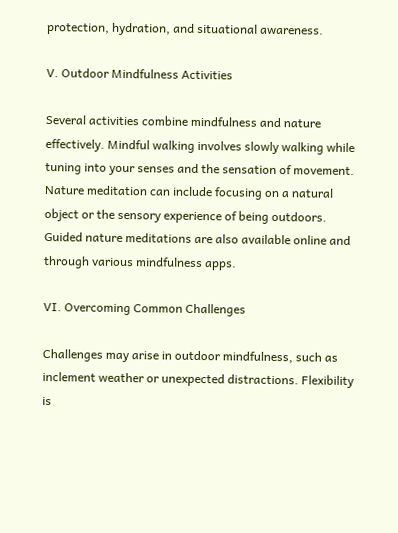protection, hydration, and situational awareness.

V. Outdoor Mindfulness Activities

Several activities combine mindfulness and nature effectively. Mindful walking involves slowly walking while tuning into your senses and the sensation of movement. Nature meditation can include focusing on a natural object or the sensory experience of being outdoors. Guided nature meditations are also available online and through various mindfulness apps.

VI. Overcoming Common Challenges

Challenges may arise in outdoor mindfulness, such as inclement weather or unexpected distractions. Flexibility is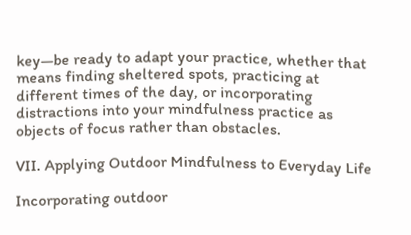key—be ready to adapt your practice, whether that means finding sheltered spots, practicing at different times of the day, or incorporating distractions into your mindfulness practice as objects of focus rather than obstacles.

VII. Applying Outdoor Mindfulness to Everyday Life

Incorporating outdoor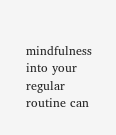mindfulness into your regular routine can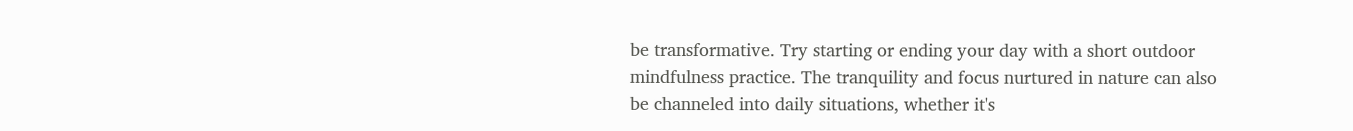be transformative. Try starting or ending your day with a short outdoor mindfulness practice. The tranquility and focus nurtured in nature can also be channeled into daily situations, whether it's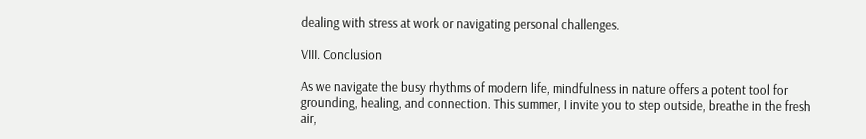dealing with stress at work or navigating personal challenges.

VIII. Conclusion

As we navigate the busy rhythms of modern life, mindfulness in nature offers a potent tool for grounding, healing, and connection. This summer, I invite you to step outside, breathe in the fresh air,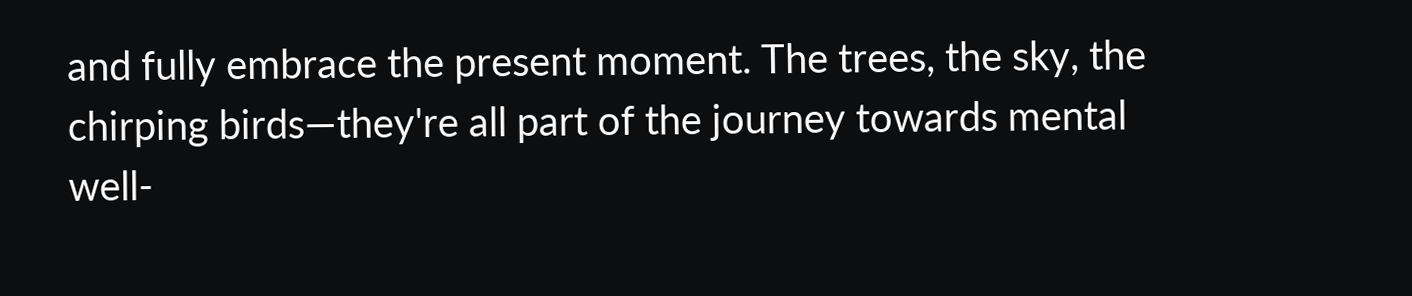and fully embrace the present moment. The trees, the sky, the chirping birds—they're all part of the journey towards mental well-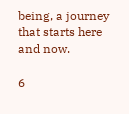being, a journey that starts here and now.

6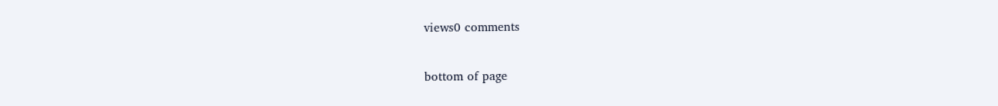views0 comments


bottom of page